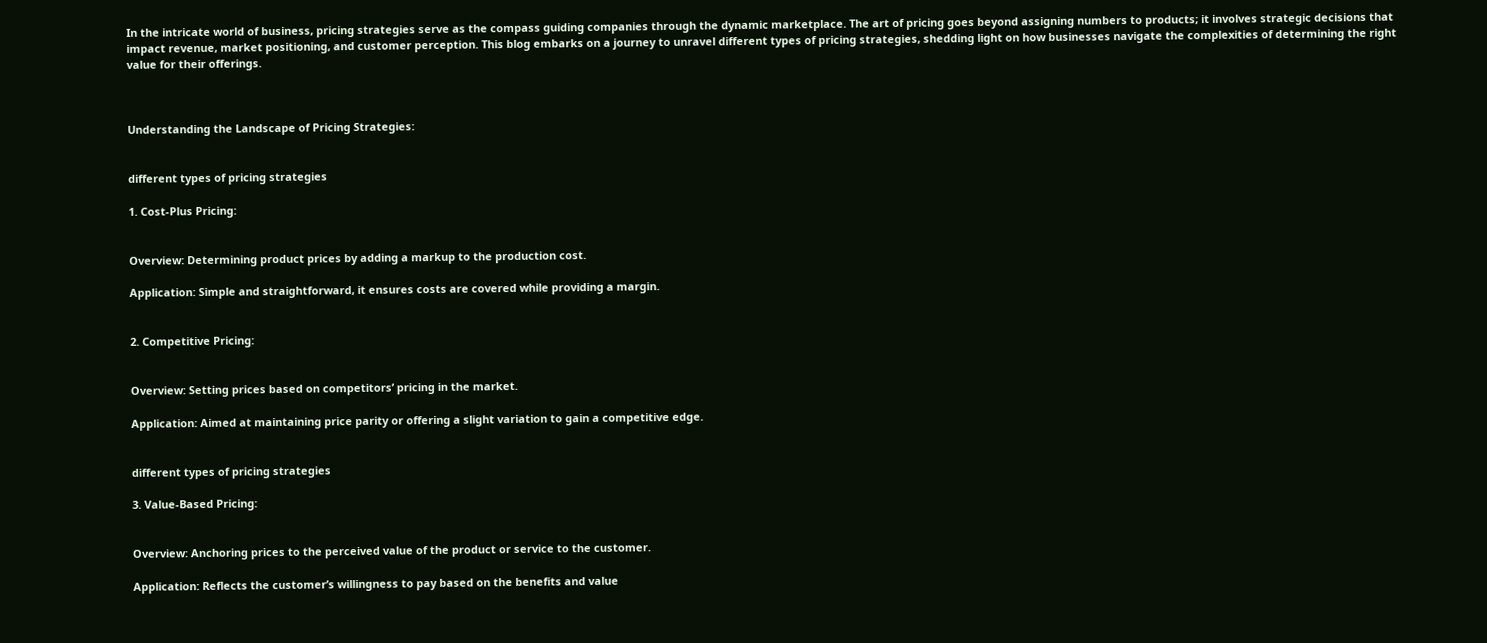In the intricate world of business, pricing strategies serve as the compass guiding companies through the dynamic marketplace. The art of pricing goes beyond assigning numbers to products; it involves strategic decisions that impact revenue, market positioning, and customer perception. This blog embarks on a journey to unravel different types of pricing strategies, shedding light on how businesses navigate the complexities of determining the right value for their offerings.



Understanding the Landscape of Pricing Strategies:


different types of pricing strategies

1. Cost-Plus Pricing:


Overview: Determining product prices by adding a markup to the production cost.

Application: Simple and straightforward, it ensures costs are covered while providing a margin.


2. Competitive Pricing:


Overview: Setting prices based on competitors’ pricing in the market.

Application: Aimed at maintaining price parity or offering a slight variation to gain a competitive edge.


different types of pricing strategies

3. Value-Based Pricing:


Overview: Anchoring prices to the perceived value of the product or service to the customer.

Application: Reflects the customer’s willingness to pay based on the benefits and value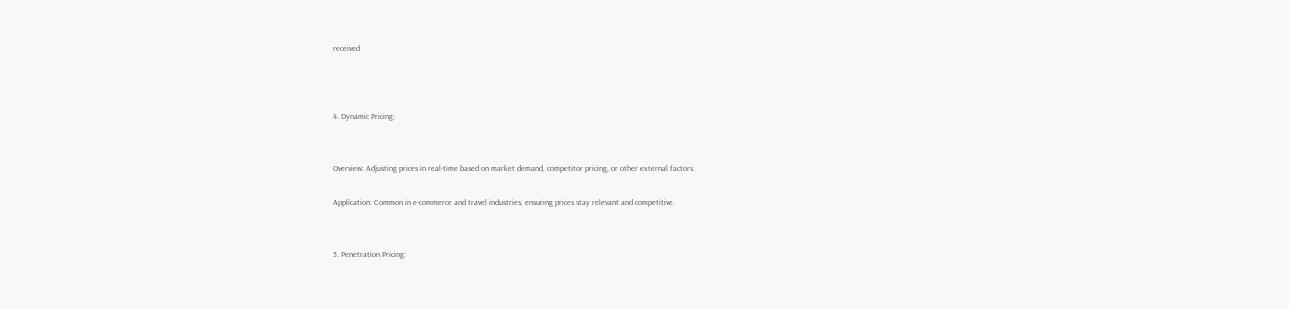received



4. Dynamic Pricing:


Overview: Adjusting prices in real-time based on market demand, competitor pricing, or other external factors.

Application: Common in e-commerce and travel industries, ensuring prices stay relevant and competitive.


5. Penetration Pricing: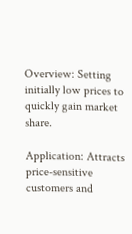Overview: Setting initially low prices to quickly gain market share.

Application: Attracts price-sensitive customers and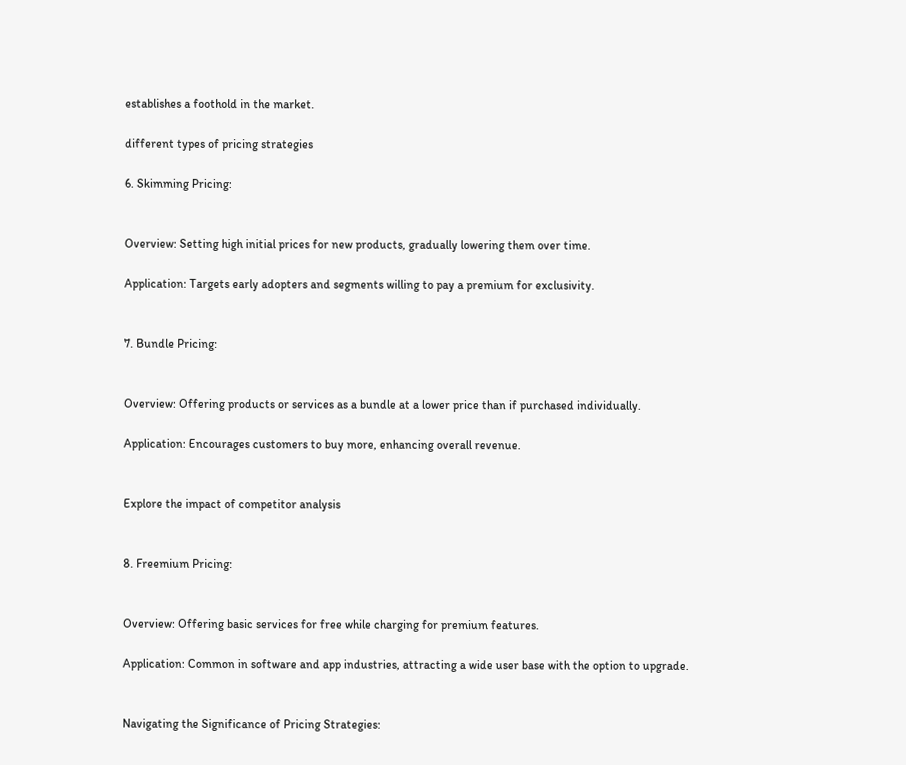establishes a foothold in the market.

different types of pricing strategies

6. Skimming Pricing:


Overview: Setting high initial prices for new products, gradually lowering them over time.

Application: Targets early adopters and segments willing to pay a premium for exclusivity.


7. Bundle Pricing:


Overview: Offering products or services as a bundle at a lower price than if purchased individually.

Application: Encourages customers to buy more, enhancing overall revenue.


Explore the impact of competitor analysis


8. Freemium Pricing:


Overview: Offering basic services for free while charging for premium features.

Application: Common in software and app industries, attracting a wide user base with the option to upgrade.


Navigating the Significance of Pricing Strategies: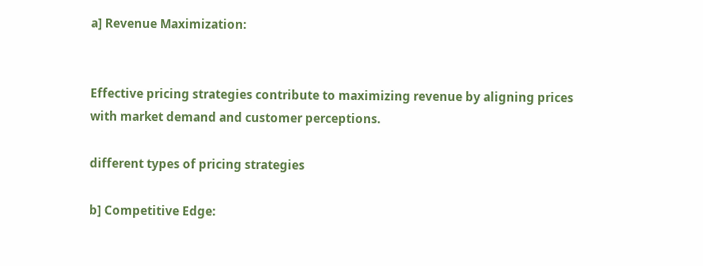a] Revenue Maximization:


Effective pricing strategies contribute to maximizing revenue by aligning prices with market demand and customer perceptions.

different types of pricing strategies

b] Competitive Edge: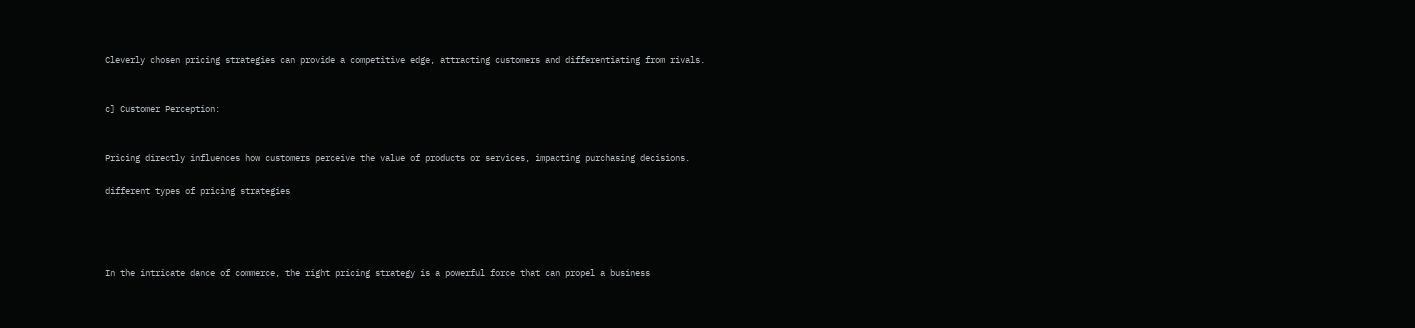Cleverly chosen pricing strategies can provide a competitive edge, attracting customers and differentiating from rivals.


c] Customer Perception:


Pricing directly influences how customers perceive the value of products or services, impacting purchasing decisions.

different types of pricing strategies




In the intricate dance of commerce, the right pricing strategy is a powerful force that can propel a business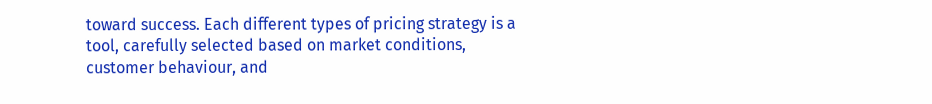toward success. Each different types of pricing strategy is a tool, carefully selected based on market conditions, customer behaviour, and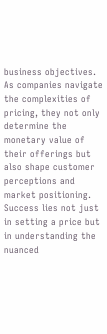business objectives. As companies navigate the complexities of pricing, they not only determine the monetary value of their offerings but also shape customer perceptions and market positioning. Success lies not just in setting a price but in understanding the nuanced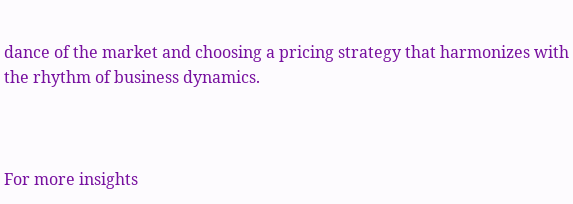dance of the market and choosing a pricing strategy that harmonizes with the rhythm of business dynamics.



For more insights